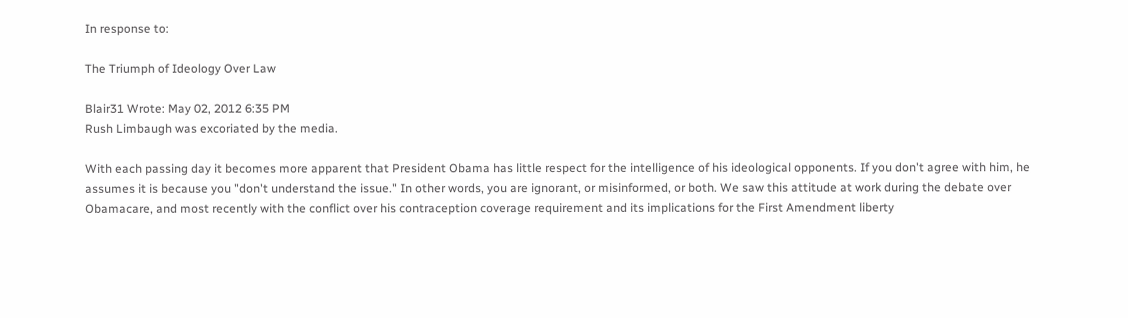In response to:

The Triumph of Ideology Over Law

Blair31 Wrote: May 02, 2012 6:35 PM
Rush Limbaugh was excoriated by the media.

With each passing day it becomes more apparent that President Obama has little respect for the intelligence of his ideological opponents. If you don't agree with him, he assumes it is because you "don't understand the issue." In other words, you are ignorant, or misinformed, or both. We saw this attitude at work during the debate over Obamacare, and most recently with the conflict over his contraception coverage requirement and its implications for the First Amendment liberty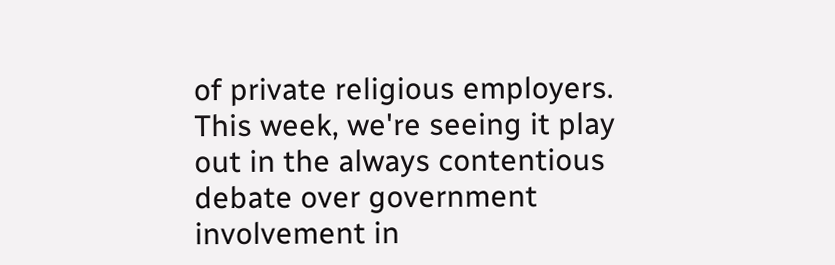of private religious employers. This week, we're seeing it play out in the always contentious debate over government involvement in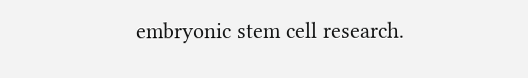embryonic stem cell research.